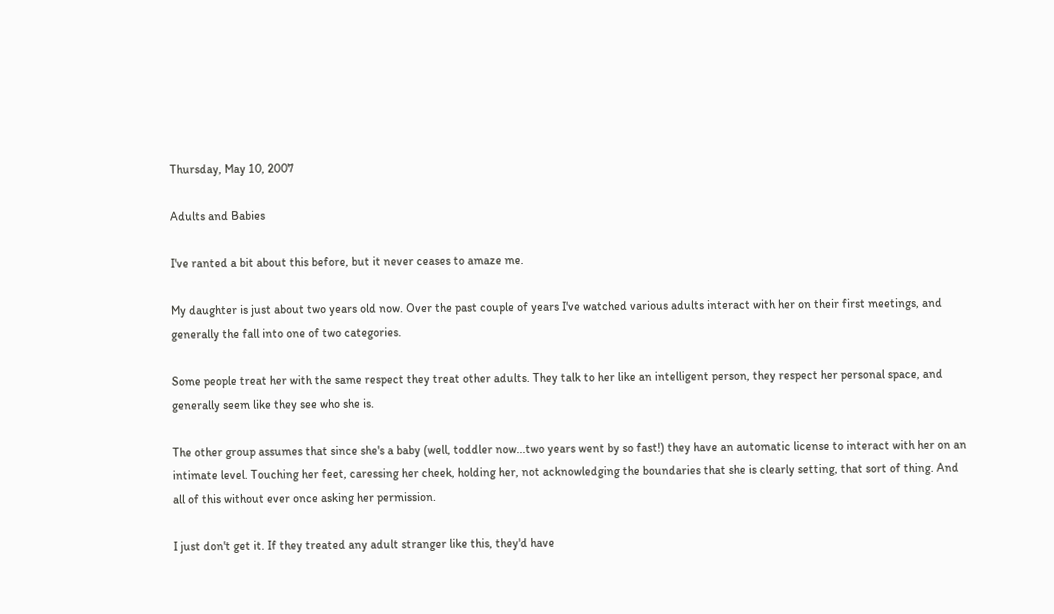Thursday, May 10, 2007

Adults and Babies

I've ranted a bit about this before, but it never ceases to amaze me.

My daughter is just about two years old now. Over the past couple of years I've watched various adults interact with her on their first meetings, and generally the fall into one of two categories.

Some people treat her with the same respect they treat other adults. They talk to her like an intelligent person, they respect her personal space, and generally seem like they see who she is.

The other group assumes that since she's a baby (well, toddler now...two years went by so fast!) they have an automatic license to interact with her on an intimate level. Touching her feet, caressing her cheek, holding her, not acknowledging the boundaries that she is clearly setting, that sort of thing. And all of this without ever once asking her permission.

I just don't get it. If they treated any adult stranger like this, they'd have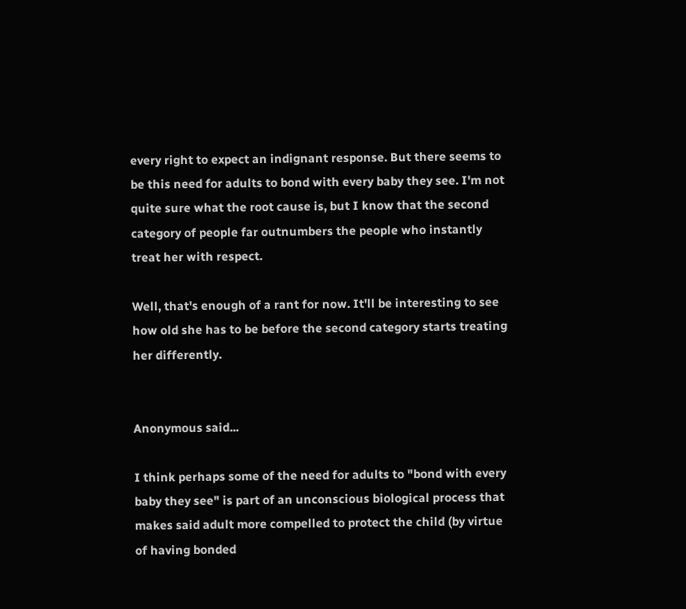every right to expect an indignant response. But there seems to be this need for adults to bond with every baby they see. I'm not quite sure what the root cause is, but I know that the second category of people far outnumbers the people who instantly treat her with respect.

Well, that's enough of a rant for now. It'll be interesting to see how old she has to be before the second category starts treating her differently.


Anonymous said...

I think perhaps some of the need for adults to "bond with every baby they see" is part of an unconscious biological process that makes said adult more compelled to protect the child (by virtue of having bonded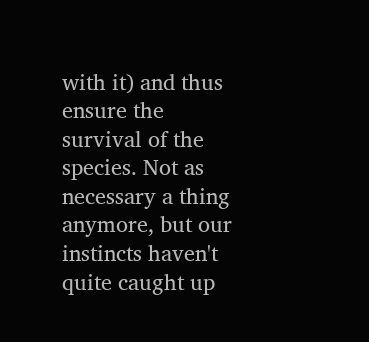with it) and thus ensure the survival of the species. Not as necessary a thing anymore, but our instincts haven't quite caught up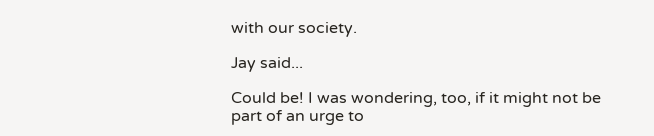with our society.

Jay said...

Could be! I was wondering, too, if it might not be part of an urge to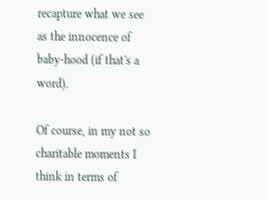recapture what we see as the innocence of baby-hood (if that's a word).

Of course, in my not so charitable moments I think in terms of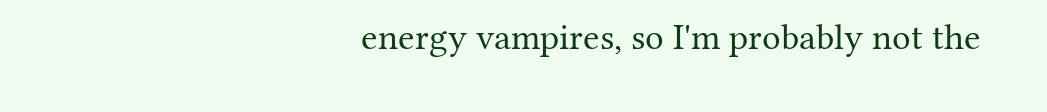energy vampires, so I'm probably not the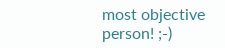most objective person! ;-)